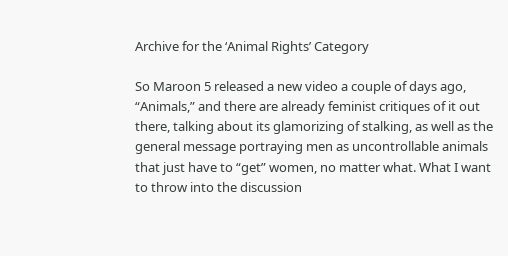Archive for the ‘Animal Rights’ Category

So Maroon 5 released a new video a couple of days ago, “Animals,” and there are already feminist critiques of it out there, talking about its glamorizing of stalking, as well as the general message portraying men as uncontrollable animals that just have to “get” women, no matter what. What I want to throw into the discussion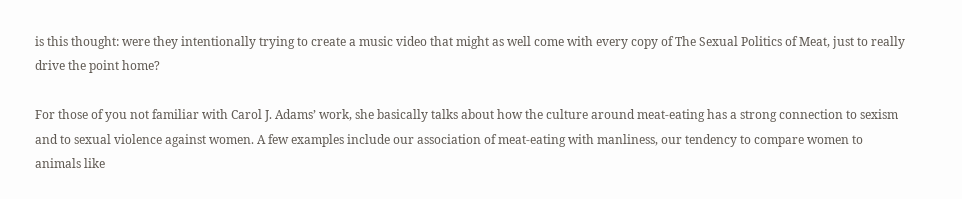is this thought: were they intentionally trying to create a music video that might as well come with every copy of The Sexual Politics of Meat, just to really drive the point home?

For those of you not familiar with Carol J. Adams’ work, she basically talks about how the culture around meat-eating has a strong connection to sexism and to sexual violence against women. A few examples include our association of meat-eating with manliness, our tendency to compare women to animals like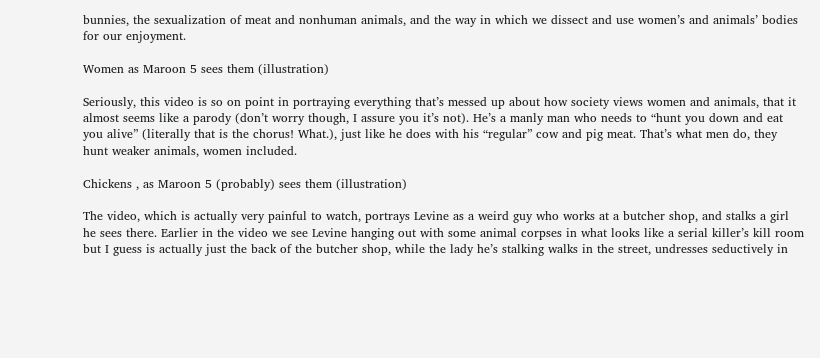bunnies, the sexualization of meat and nonhuman animals, and the way in which we dissect and use women’s and animals’ bodies for our enjoyment.

Women as Maroon 5 sees them (illustration)

Seriously, this video is so on point in portraying everything that’s messed up about how society views women and animals, that it almost seems like a parody (don’t worry though, I assure you it’s not). He’s a manly man who needs to “hunt you down and eat you alive” (literally that is the chorus! What.), just like he does with his “regular” cow and pig meat. That’s what men do, they hunt weaker animals, women included.

Chickens , as Maroon 5 (probably) sees them (illustration)

The video, which is actually very painful to watch, portrays Levine as a weird guy who works at a butcher shop, and stalks a girl he sees there. Earlier in the video we see Levine hanging out with some animal corpses in what looks like a serial killer’s kill room but I guess is actually just the back of the butcher shop, while the lady he’s stalking walks in the street, undresses seductively in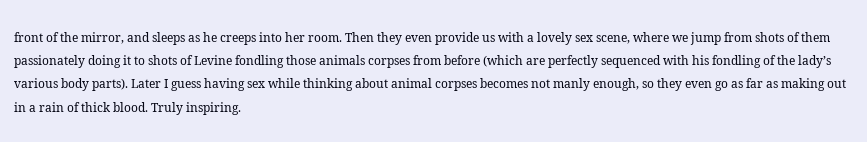front of the mirror, and sleeps as he creeps into her room. Then they even provide us with a lovely sex scene, where we jump from shots of them passionately doing it to shots of Levine fondling those animals corpses from before (which are perfectly sequenced with his fondling of the lady’s various body parts). Later I guess having sex while thinking about animal corpses becomes not manly enough, so they even go as far as making out in a rain of thick blood. Truly inspiring.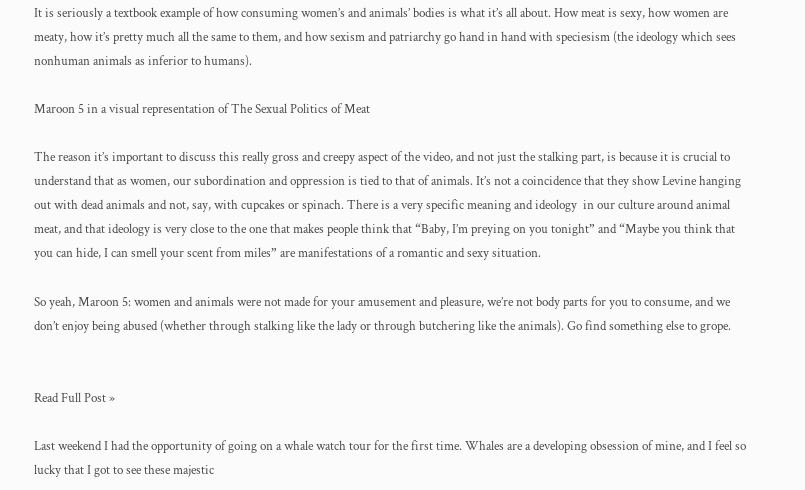It is seriously a textbook example of how consuming women’s and animals’ bodies is what it’s all about. How meat is sexy, how women are meaty, how it’s pretty much all the same to them, and how sexism and patriarchy go hand in hand with speciesism (the ideology which sees nonhuman animals as inferior to humans).

Maroon 5 in a visual representation of The Sexual Politics of Meat

The reason it’s important to discuss this really gross and creepy aspect of the video, and not just the stalking part, is because it is crucial to understand that as women, our subordination and oppression is tied to that of animals. It’s not a coincidence that they show Levine hanging out with dead animals and not, say, with cupcakes or spinach. There is a very specific meaning and ideology  in our culture around animal meat, and that ideology is very close to the one that makes people think that “Baby, I’m preying on you tonight” and “Maybe you think that you can hide, I can smell your scent from miles” are manifestations of a romantic and sexy situation.

So yeah, Maroon 5: women and animals were not made for your amusement and pleasure, we’re not body parts for you to consume, and we don’t enjoy being abused (whether through stalking like the lady or through butchering like the animals). Go find something else to grope.


Read Full Post »

Last weekend I had the opportunity of going on a whale watch tour for the first time. Whales are a developing obsession of mine, and I feel so lucky that I got to see these majestic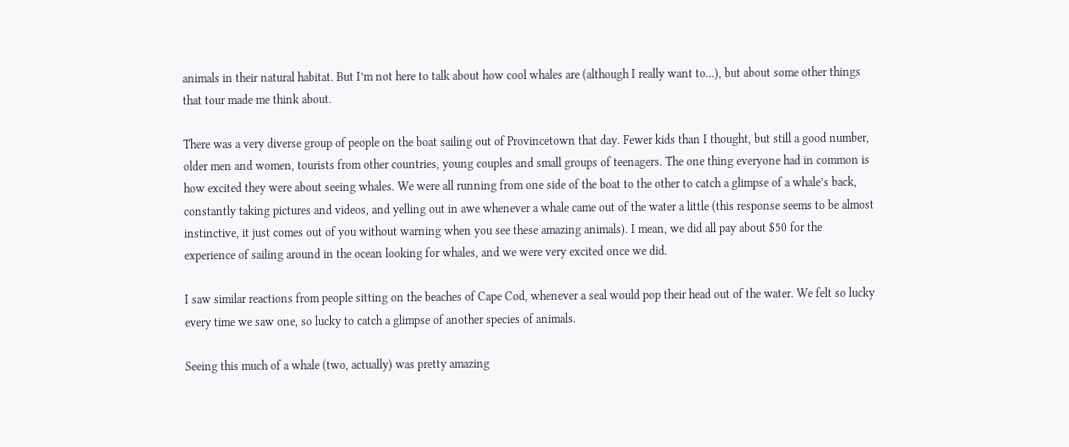animals in their natural habitat. But I’m not here to talk about how cool whales are (although I really want to…), but about some other things that tour made me think about.

There was a very diverse group of people on the boat sailing out of Provincetown that day. Fewer kids than I thought, but still a good number, older men and women, tourists from other countries, young couples and small groups of teenagers. The one thing everyone had in common is how excited they were about seeing whales. We were all running from one side of the boat to the other to catch a glimpse of a whale’s back, constantly taking pictures and videos, and yelling out in awe whenever a whale came out of the water a little (this response seems to be almost instinctive, it just comes out of you without warning when you see these amazing animals). I mean, we did all pay about $50 for the experience of sailing around in the ocean looking for whales, and we were very excited once we did.

I saw similar reactions from people sitting on the beaches of Cape Cod, whenever a seal would pop their head out of the water. We felt so lucky every time we saw one, so lucky to catch a glimpse of another species of animals.

Seeing this much of a whale (two, actually) was pretty amazing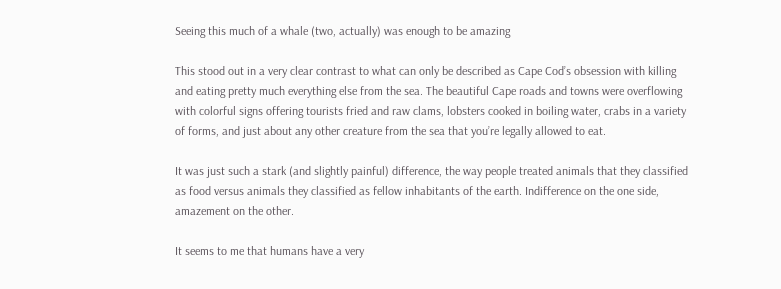Seeing this much of a whale (two, actually) was enough to be amazing

This stood out in a very clear contrast to what can only be described as Cape Cod’s obsession with killing and eating pretty much everything else from the sea. The beautiful Cape roads and towns were overflowing with colorful signs offering tourists fried and raw clams, lobsters cooked in boiling water, crabs in a variety of forms, and just about any other creature from the sea that you’re legally allowed to eat.

It was just such a stark (and slightly painful) difference, the way people treated animals that they classified as food versus animals they classified as fellow inhabitants of the earth. Indifference on the one side, amazement on the other.

It seems to me that humans have a very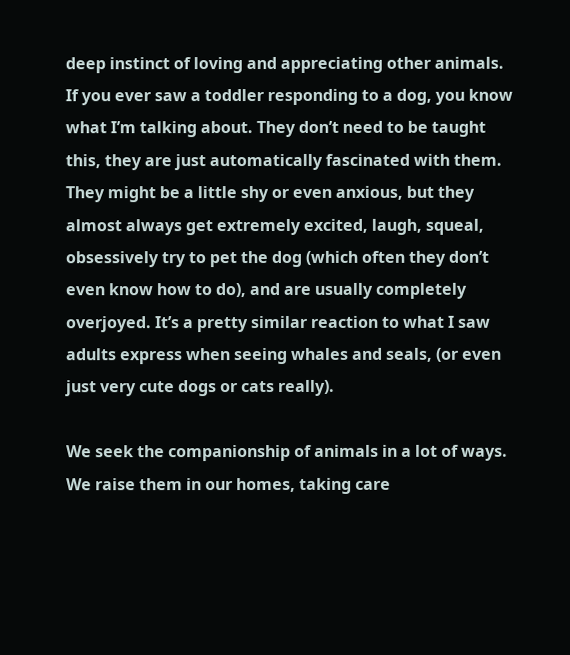deep instinct of loving and appreciating other animals. If you ever saw a toddler responding to a dog, you know what I’m talking about. They don’t need to be taught this, they are just automatically fascinated with them. They might be a little shy or even anxious, but they almost always get extremely excited, laugh, squeal, obsessively try to pet the dog (which often they don’t even know how to do), and are usually completely overjoyed. It’s a pretty similar reaction to what I saw adults express when seeing whales and seals, (or even just very cute dogs or cats really).

We seek the companionship of animals in a lot of ways. We raise them in our homes, taking care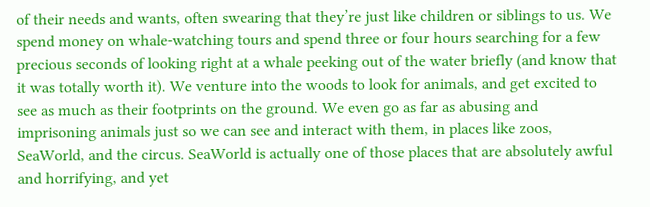of their needs and wants, often swearing that they’re just like children or siblings to us. We spend money on whale-watching tours and spend three or four hours searching for a few precious seconds of looking right at a whale peeking out of the water briefly (and know that it was totally worth it). We venture into the woods to look for animals, and get excited to see as much as their footprints on the ground. We even go as far as abusing and imprisoning animals just so we can see and interact with them, in places like zoos, SeaWorld, and the circus. SeaWorld is actually one of those places that are absolutely awful and horrifying, and yet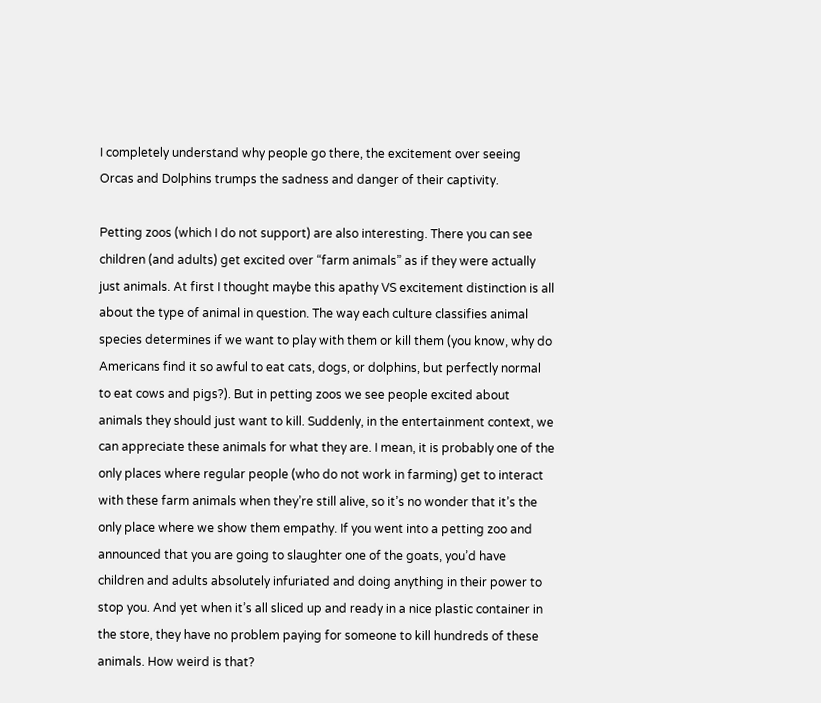I completely understand why people go there, the excitement over seeing Orcas and Dolphins trumps the sadness and danger of their captivity.

Petting zoos (which I do not support) are also interesting. There you can see children (and adults) get excited over “farm animals” as if they were actually just animals. At first I thought maybe this apathy VS excitement distinction is all about the type of animal in question. The way each culture classifies animal species determines if we want to play with them or kill them (you know, why do Americans find it so awful to eat cats, dogs, or dolphins, but perfectly normal to eat cows and pigs?). But in petting zoos we see people excited about animals they should just want to kill. Suddenly, in the entertainment context, we can appreciate these animals for what they are. I mean, it is probably one of the only places where regular people (who do not work in farming) get to interact with these farm animals when they’re still alive, so it’s no wonder that it’s the only place where we show them empathy. If you went into a petting zoo and announced that you are going to slaughter one of the goats, you’d have children and adults absolutely infuriated and doing anything in their power to stop you. And yet when it’s all sliced up and ready in a nice plastic container in the store, they have no problem paying for someone to kill hundreds of these animals. How weird is that?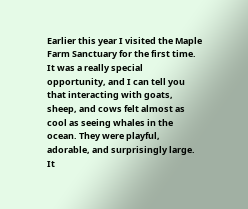Earlier this year I visited the Maple Farm Sanctuary for the first time. It was a really special opportunity, and I can tell you that interacting with goats, sheep, and cows felt almost as cool as seeing whales in the ocean. They were playful, adorable, and surprisingly large. It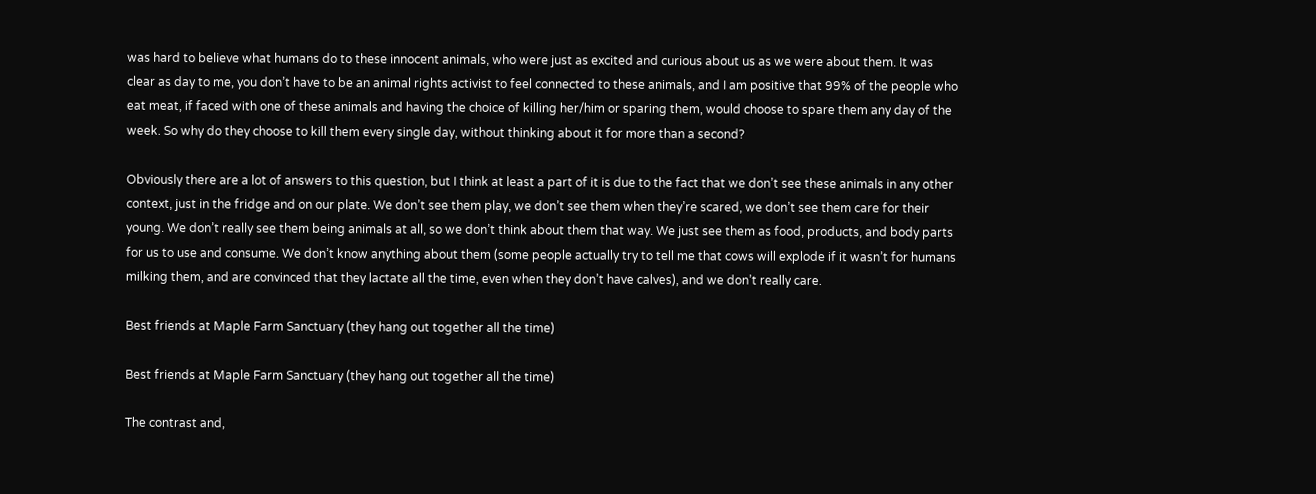was hard to believe what humans do to these innocent animals, who were just as excited and curious about us as we were about them. It was clear as day to me, you don’t have to be an animal rights activist to feel connected to these animals, and I am positive that 99% of the people who eat meat, if faced with one of these animals and having the choice of killing her/him or sparing them, would choose to spare them any day of the week. So why do they choose to kill them every single day, without thinking about it for more than a second?

Obviously there are a lot of answers to this question, but I think at least a part of it is due to the fact that we don’t see these animals in any other context, just in the fridge and on our plate. We don’t see them play, we don’t see them when they’re scared, we don’t see them care for their young. We don’t really see them being animals at all, so we don’t think about them that way. We just see them as food, products, and body parts for us to use and consume. We don’t know anything about them (some people actually try to tell me that cows will explode if it wasn’t for humans milking them, and are convinced that they lactate all the time, even when they don’t have calves), and we don’t really care.

Best friends at Maple Farm Sanctuary (they hang out together all the time)

Best friends at Maple Farm Sanctuary (they hang out together all the time)

The contrast and,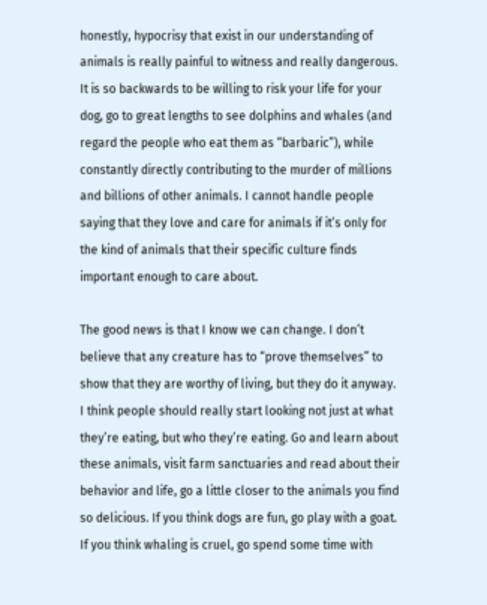honestly, hypocrisy that exist in our understanding of animals is really painful to witness and really dangerous. It is so backwards to be willing to risk your life for your dog, go to great lengths to see dolphins and whales (and regard the people who eat them as “barbaric”), while constantly directly contributing to the murder of millions and billions of other animals. I cannot handle people saying that they love and care for animals if it’s only for the kind of animals that their specific culture finds important enough to care about.

The good news is that I know we can change. I don’t believe that any creature has to “prove themselves” to show that they are worthy of living, but they do it anyway. I think people should really start looking not just at what they’re eating, but who they’re eating. Go and learn about these animals, visit farm sanctuaries and read about their behavior and life, go a little closer to the animals you find so delicious. If you think dogs are fun, go play with a goat. If you think whaling is cruel, go spend some time with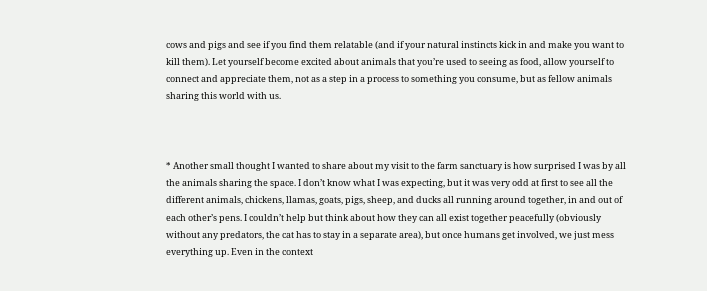cows and pigs and see if you find them relatable (and if your natural instincts kick in and make you want to kill them). Let yourself become excited about animals that you’re used to seeing as food, allow yourself to connect and appreciate them, not as a step in a process to something you consume, but as fellow animals sharing this world with us.



* Another small thought I wanted to share about my visit to the farm sanctuary is how surprised I was by all the animals sharing the space. I don’t know what I was expecting, but it was very odd at first to see all the different animals, chickens, llamas, goats, pigs, sheep, and ducks all running around together, in and out of each other’s pens. I couldn’t help but think about how they can all exist together peacefully (obviously without any predators, the cat has to stay in a separate area), but once humans get involved, we just mess everything up. Even in the context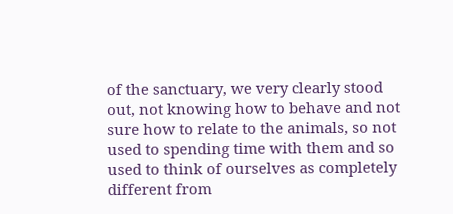of the sanctuary, we very clearly stood out, not knowing how to behave and not sure how to relate to the animals, so not used to spending time with them and so used to think of ourselves as completely different from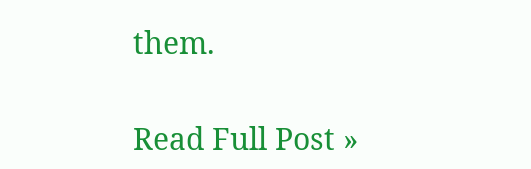them.

Read Full Post »